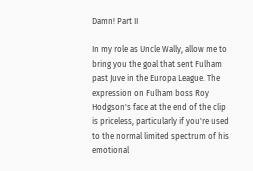Damn! Part II

In my role as Uncle Wally, allow me to bring you the goal that sent Fulham past Juve in the Europa League. The expression on Fulham boss Roy Hodgson's face at the end of the clip is priceless, particularly if you're used to the normal limited spectrum of his emotional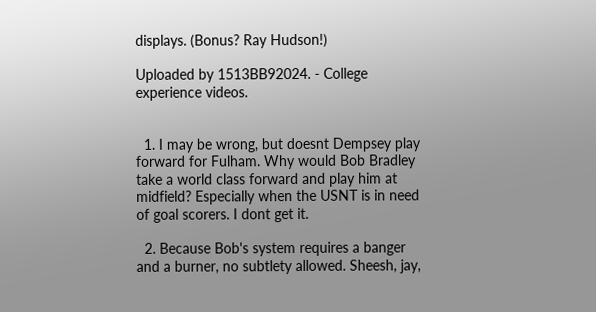displays. (Bonus? Ray Hudson!)

Uploaded by 1513BB92024. - College experience videos.


  1. I may be wrong, but doesnt Dempsey play forward for Fulham. Why would Bob Bradley take a world class forward and play him at midfield? Especially when the USNT is in need of goal scorers. I dont get it.

  2. Because Bob's system requires a banger and a burner, no subtlety allowed. Sheesh, jay,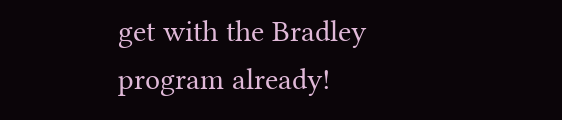get with the Bradley program already!